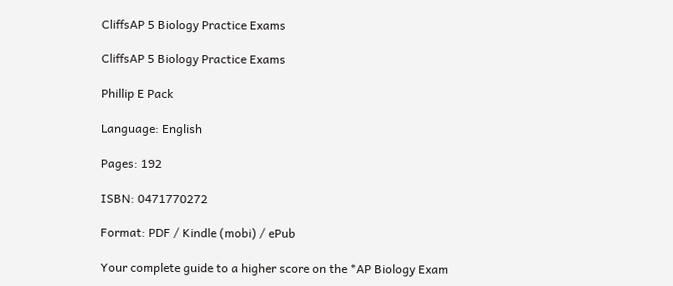CliffsAP 5 Biology Practice Exams

CliffsAP 5 Biology Practice Exams

Phillip E Pack

Language: English

Pages: 192

ISBN: 0471770272

Format: PDF / Kindle (mobi) / ePub

Your complete guide to a higher score on the *AP Biology Exam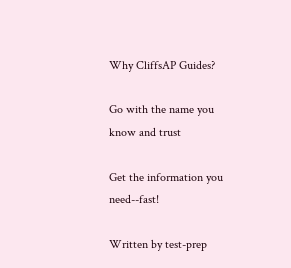Why CliffsAP Guides?

Go with the name you know and trust

Get the information you need--fast!

Written by test-prep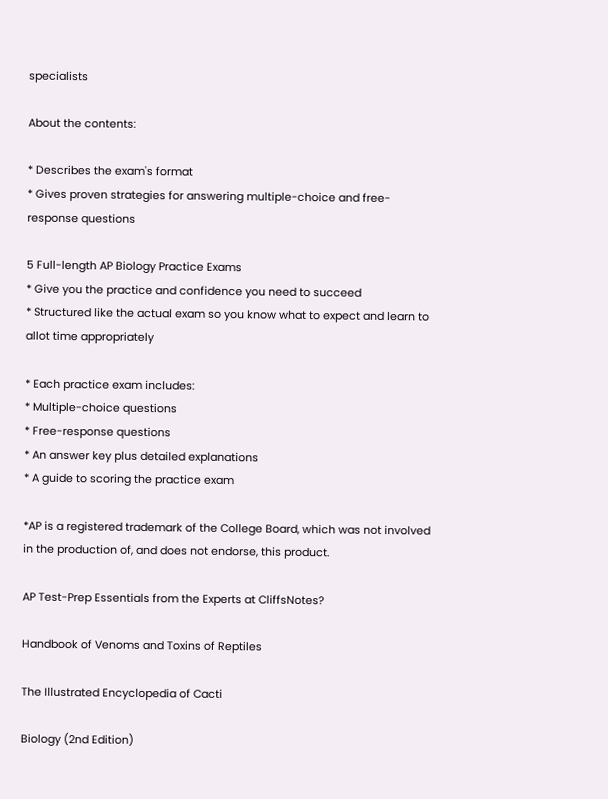specialists

About the contents:

* Describes the exam's format
* Gives proven strategies for answering multiple-choice and free-response questions

5 Full-length AP Biology Practice Exams
* Give you the practice and confidence you need to succeed
* Structured like the actual exam so you know what to expect and learn to allot time appropriately

* Each practice exam includes:
* Multiple-choice questions
* Free-response questions
* An answer key plus detailed explanations
* A guide to scoring the practice exam

*AP is a registered trademark of the College Board, which was not involved in the production of, and does not endorse, this product.

AP Test-Prep Essentials from the Experts at CliffsNotes?

Handbook of Venoms and Toxins of Reptiles

The Illustrated Encyclopedia of Cacti

Biology (2nd Edition)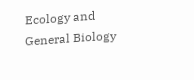Ecology and General Biology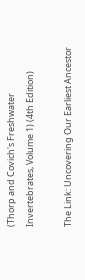(Thorp and Covich's Freshwater Invertebrates, Volume 1) (4th Edition)

The Link: Uncovering Our Earliest Ancestor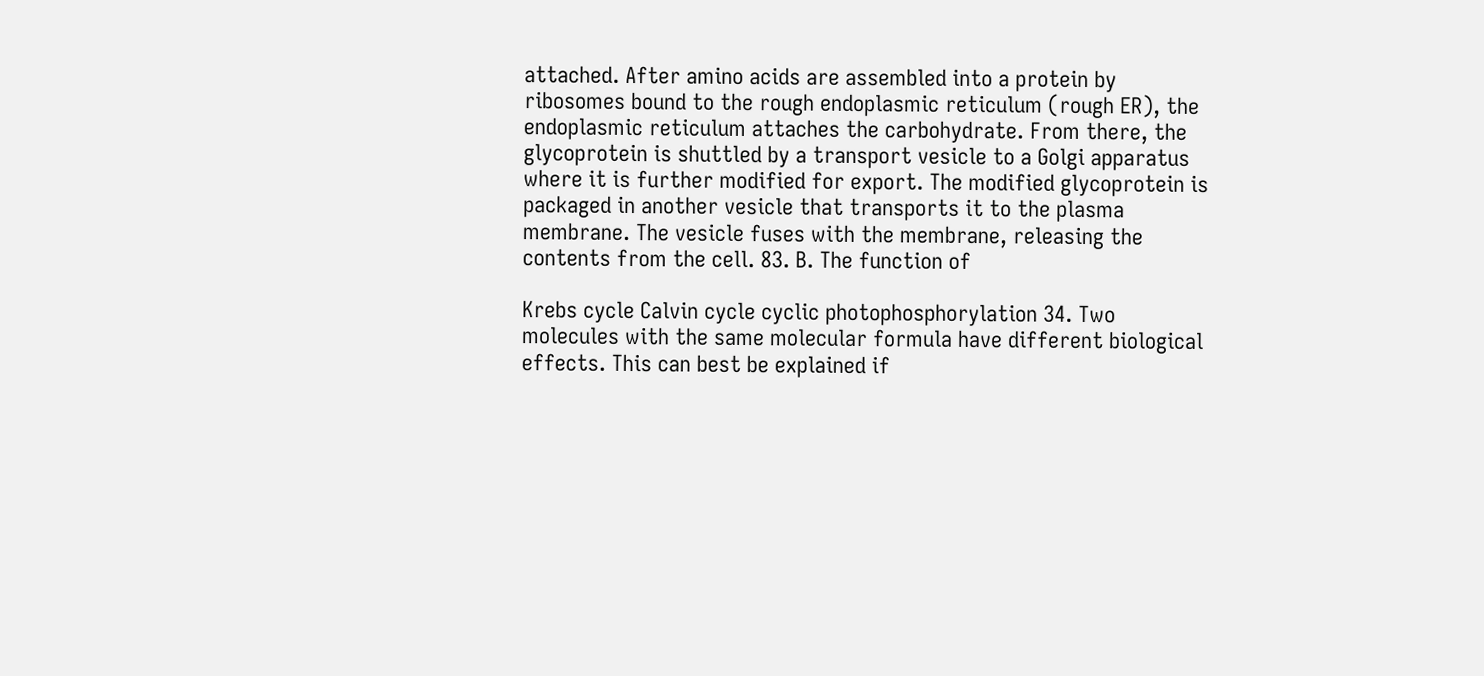attached. After amino acids are assembled into a protein by ribosomes bound to the rough endoplasmic reticulum (rough ER), the endoplasmic reticulum attaches the carbohydrate. From there, the glycoprotein is shuttled by a transport vesicle to a Golgi apparatus where it is further modified for export. The modified glycoprotein is packaged in another vesicle that transports it to the plasma membrane. The vesicle fuses with the membrane, releasing the contents from the cell. 83. B. The function of

Krebs cycle Calvin cycle cyclic photophosphorylation 34. Two molecules with the same molecular formula have different biological effects. This can best be explained if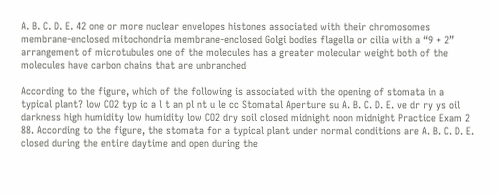A. B. C. D. E. 42 one or more nuclear envelopes histones associated with their chromosomes membrane-enclosed mitochondria membrane-enclosed Golgi bodies flagella or cilia with a “9 + 2” arrangement of microtubules one of the molecules has a greater molecular weight both of the molecules have carbon chains that are unbranched

According to the figure, which of the following is associated with the opening of stomata in a typical plant? low CO2 typ ic a l t an pl nt u le cc Stomatal Aperture su A. B. C. D. E. ve dr ry ys oil darkness high humidity low humidity low CO2 dry soil closed midnight noon midnight Practice Exam 2 88. According to the figure, the stomata for a typical plant under normal conditions are A. B. C. D. E. closed during the entire daytime and open during the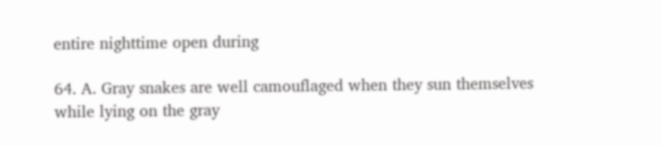entire nighttime open during

64. A. Gray snakes are well camouflaged when they sun themselves while lying on the gray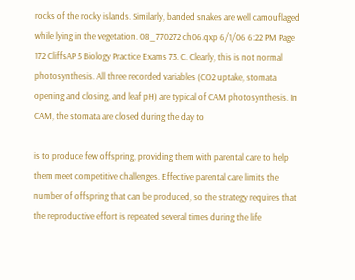rocks of the rocky islands. Similarly, banded snakes are well camouflaged while lying in the vegetation. 08_770272 ch06.qxp 6/1/06 6:22 PM Page 172 CliffsAP 5 Biology Practice Exams 73. C. Clearly, this is not normal photosynthesis. All three recorded variables (CO2 uptake, stomata opening and closing, and leaf pH) are typical of CAM photosynthesis. In CAM, the stomata are closed during the day to

is to produce few offspring, providing them with parental care to help them meet competitive challenges. Effective parental care limits the number of offspring that can be produced, so the strategy requires that the reproductive effort is repeated several times during the life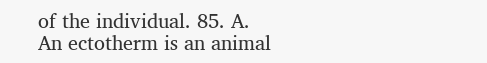of the individual. 85. A. An ectotherm is an animal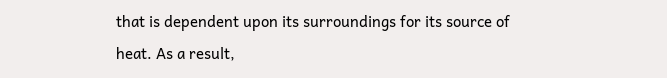that is dependent upon its surroundings for its source of heat. As a result,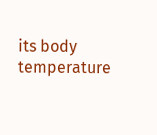its body temperature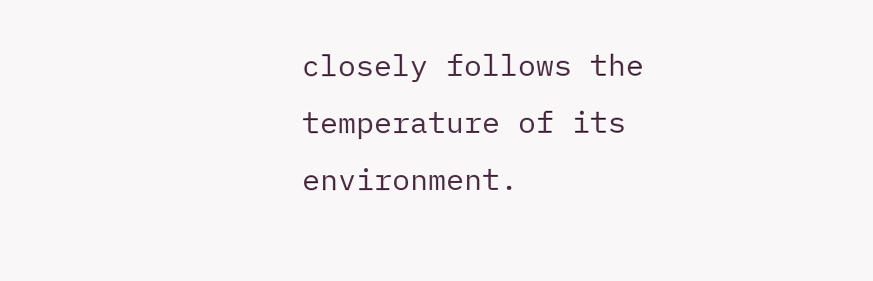closely follows the temperature of its environment.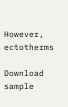However, ectotherms

Download sample